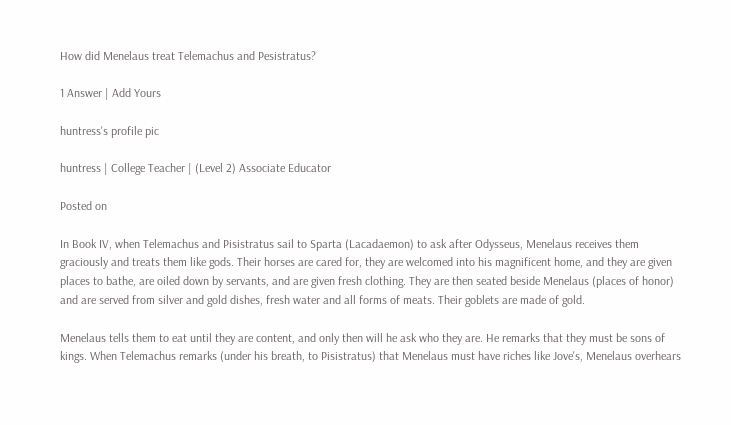How did Menelaus treat Telemachus and Pesistratus?

1 Answer | Add Yours

huntress's profile pic

huntress | College Teacher | (Level 2) Associate Educator

Posted on

In Book IV, when Telemachus and Pisistratus sail to Sparta (Lacadaemon) to ask after Odysseus, Menelaus receives them graciously and treats them like gods. Their horses are cared for, they are welcomed into his magnificent home, and they are given places to bathe, are oiled down by servants, and are given fresh clothing. They are then seated beside Menelaus (places of honor) and are served from silver and gold dishes, fresh water and all forms of meats. Their goblets are made of gold.

Menelaus tells them to eat until they are content, and only then will he ask who they are. He remarks that they must be sons of kings. When Telemachus remarks (under his breath, to Pisistratus) that Menelaus must have riches like Jove's, Menelaus overhears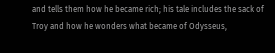and tells them how he became rich; his tale includes the sack of Troy and how he wonders what became of Odysseus,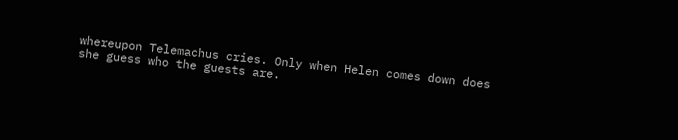whereupon Telemachus cries. Only when Helen comes down does she guess who the guests are.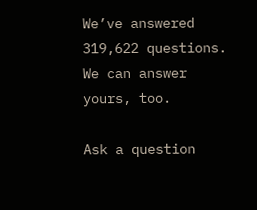We’ve answered 319,622 questions. We can answer yours, too.

Ask a question